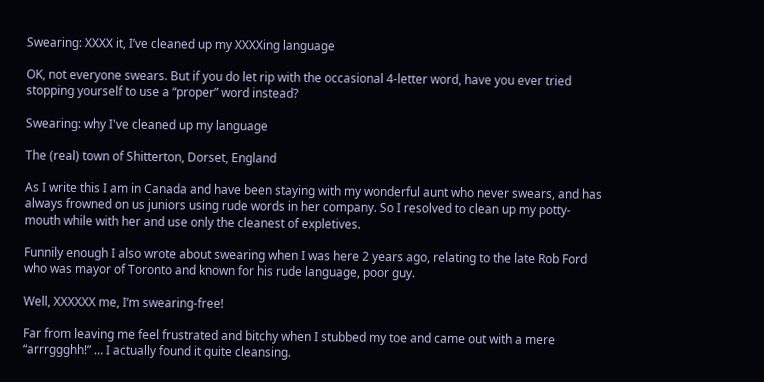Swearing: XXXX it, I’ve cleaned up my XXXXing language

OK, not everyone swears. But if you do let rip with the occasional 4-letter word, have you ever tried stopping yourself to use a “proper” word instead?

Swearing: why I've cleaned up my language

The (real) town of Shitterton, Dorset, England

As I write this I am in Canada and have been staying with my wonderful aunt who never swears, and has always frowned on us juniors using rude words in her company. So I resolved to clean up my potty-mouth while with her and use only the cleanest of expletives.

Funnily enough I also wrote about swearing when I was here 2 years ago, relating to the late Rob Ford who was mayor of Toronto and known for his rude language, poor guy.

Well, XXXXXX me, I’m swearing-free!

Far from leaving me feel frustrated and bitchy when I stubbed my toe and came out with a mere “arrrggghh!” … I actually found it quite cleansing.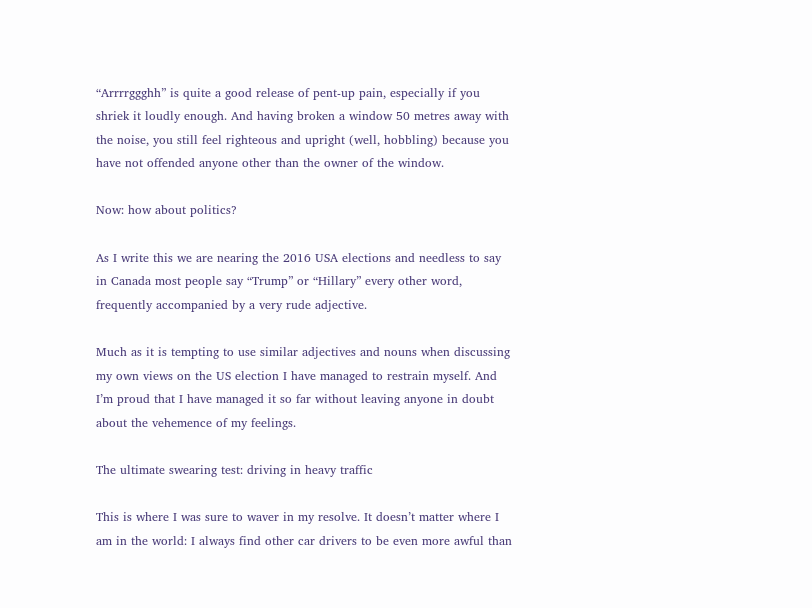“Arrrrggghh” is quite a good release of pent-up pain, especially if you shriek it loudly enough. And having broken a window 50 metres away with the noise, you still feel righteous and upright (well, hobbling) because you have not offended anyone other than the owner of the window.

Now: how about politics?

As I write this we are nearing the 2016 USA elections and needless to say in Canada most people say “Trump” or “Hillary” every other word, frequently accompanied by a very rude adjective.

Much as it is tempting to use similar adjectives and nouns when discussing my own views on the US election I have managed to restrain myself. And I’m proud that I have managed it so far without leaving anyone in doubt about the vehemence of my feelings.

The ultimate swearing test: driving in heavy traffic

This is where I was sure to waver in my resolve. It doesn’t matter where I am in the world: I always find other car drivers to be even more awful than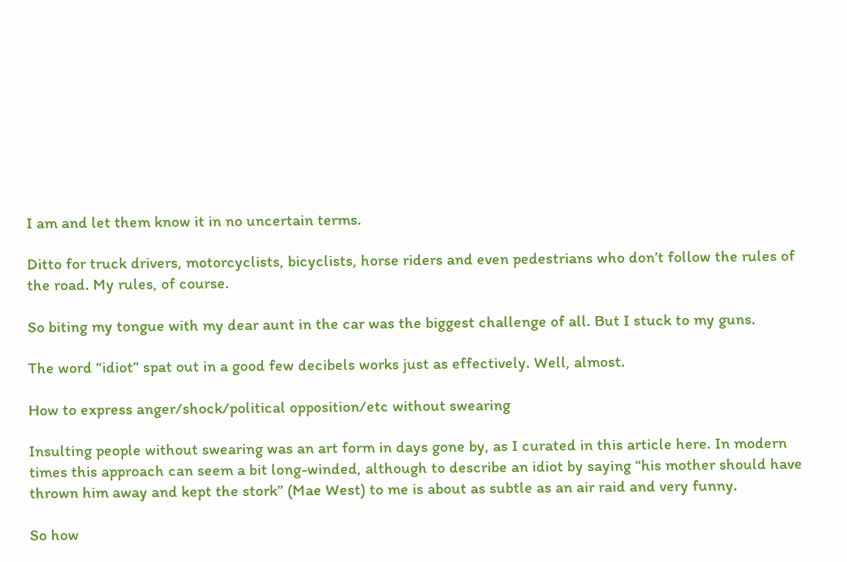I am and let them know it in no uncertain terms.

Ditto for truck drivers, motorcyclists, bicyclists, horse riders and even pedestrians who don’t follow the rules of the road. My rules, of course.

So biting my tongue with my dear aunt in the car was the biggest challenge of all. But I stuck to my guns.

The word “idiot” spat out in a good few decibels works just as effectively. Well, almost.

How to express anger/shock/political opposition/etc without swearing

Insulting people without swearing was an art form in days gone by, as I curated in this article here. In modern times this approach can seem a bit long-winded, although to describe an idiot by saying “his mother should have thrown him away and kept the stork” (Mae West) to me is about as subtle as an air raid and very funny.

So how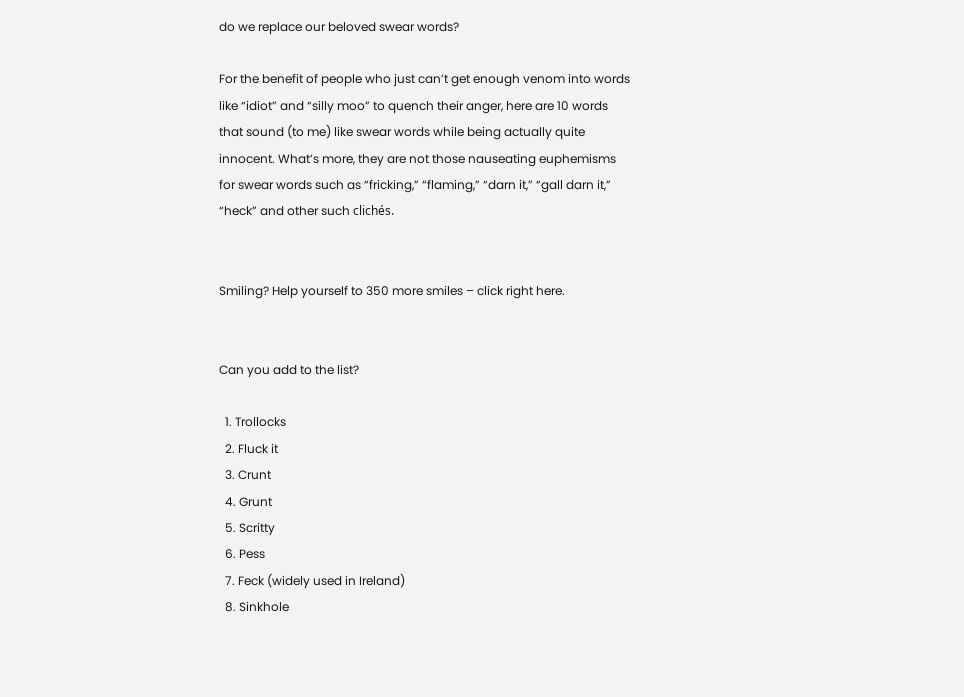do we replace our beloved swear words?

For the benefit of people who just can’t get enough venom into words like “idiot” and “silly moo” to quench their anger, here are 10 words that sound (to me) like swear words while being actually quite innocent. What’s more, they are not those nauseating euphemisms for swear words such as “fricking,” “flaming,” “darn it,” “gall darn it,” “heck” and other such clichés.


Smiling? Help yourself to 350 more smiles – click right here.


Can you add to the list?

  1. Trollocks
  2. Fluck it
  3. Crunt
  4. Grunt
  5. Scritty
  6. Pess
  7. Feck (widely used in Ireland)
  8. Sinkhole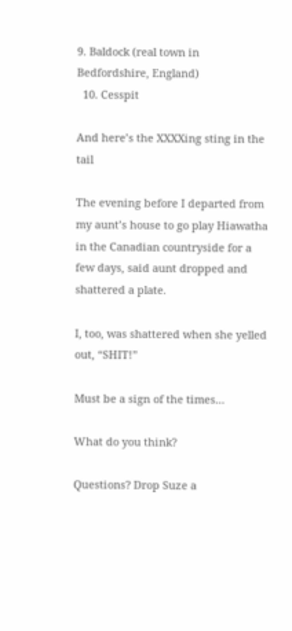9. Baldock (real town in Bedfordshire, England)
  10. Cesspit

And here’s the XXXXing sting in the tail

The evening before I departed from my aunt’s house to go play Hiawatha in the Canadian countryside for a few days, said aunt dropped and shattered a plate.

I, too, was shattered when she yelled out, “SHIT!”

Must be a sign of the times…

What do you think?

Questions? Drop Suze a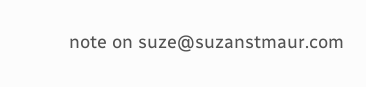note on suze@suzanstmaur.com